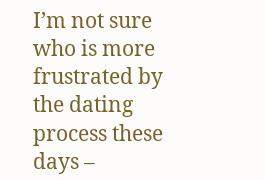I’m not sure who is more frustrated by the dating process these days –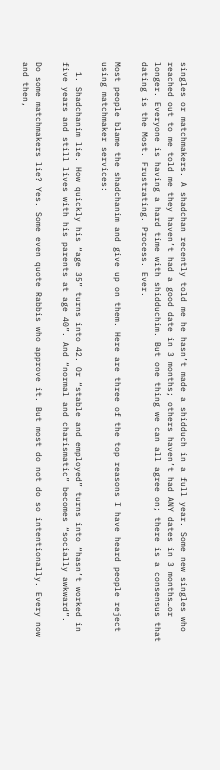singles or matchmakers. A shadchan recently told me he hasn’t made a shidduch in a full year. Some new singles who reached out to me told me they haven’t had a good date in 3 months; others haven’t had ANY dates in 3 months…or longer. Everyone is having a hard time with shidduchim. But one thing we can all agree on; there is a consensus that dating is the Most. Frustrating. Process. Ever.

Most people blame the shadchanim and give up on them. Here are three of the top reasons I have heard people reject using matchmaker services:

  1. Shadchanim lie. How quickly his “age 35” turns into 42. Or “stable and employed” turns into “hasn’t worked in five years and still lives with his parents at age 40”. And “normal and charismatic” becomes “socially awkward”.

Do some matchmakers lie? Yes. Some even quote Rabbis who approve it. But most do not do so intentionally. Every now and then,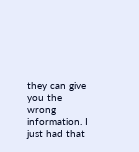they can give you the wrong information. I just had that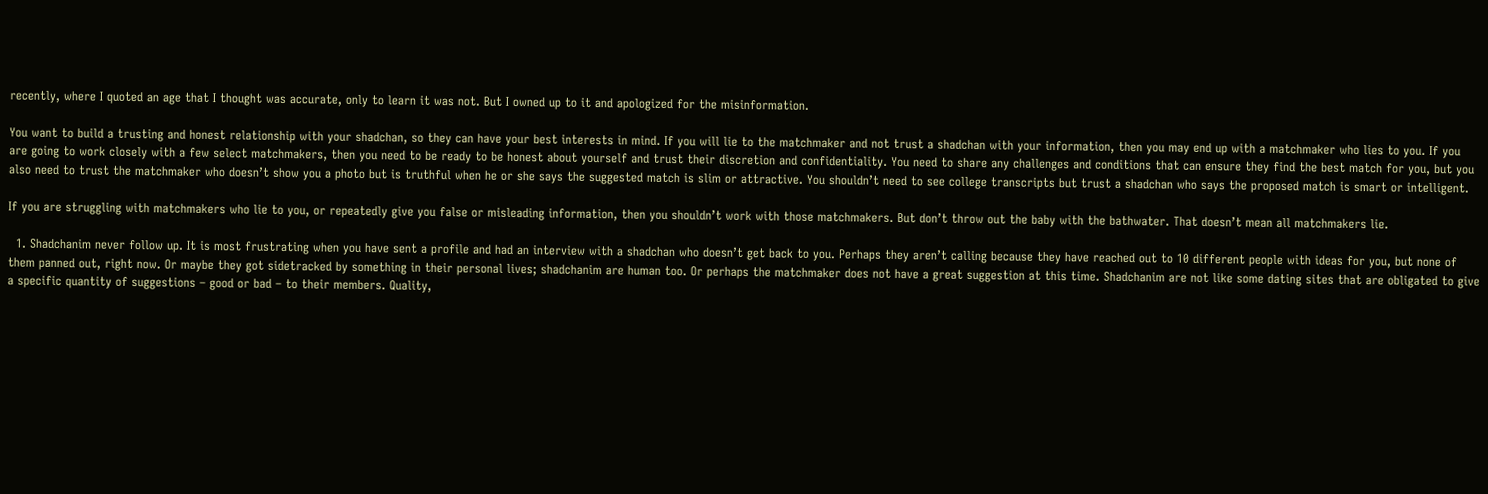recently, where I quoted an age that I thought was accurate, only to learn it was not. But I owned up to it and apologized for the misinformation.

You want to build a trusting and honest relationship with your shadchan, so they can have your best interests in mind. If you will lie to the matchmaker and not trust a shadchan with your information, then you may end up with a matchmaker who lies to you. If you are going to work closely with a few select matchmakers, then you need to be ready to be honest about yourself and trust their discretion and confidentiality. You need to share any challenges and conditions that can ensure they find the best match for you, but you also need to trust the matchmaker who doesn’t show you a photo but is truthful when he or she says the suggested match is slim or attractive. You shouldn’t need to see college transcripts but trust a shadchan who says the proposed match is smart or intelligent.

If you are struggling with matchmakers who lie to you, or repeatedly give you false or misleading information, then you shouldn’t work with those matchmakers. But don’t throw out the baby with the bathwater. That doesn’t mean all matchmakers lie.

  1. Shadchanim never follow up. It is most frustrating when you have sent a profile and had an interview with a shadchan who doesn’t get back to you. Perhaps they aren’t calling because they have reached out to 10 different people with ideas for you, but none of them panned out, right now. Or maybe they got sidetracked by something in their personal lives; shadchanim are human too. Or perhaps the matchmaker does not have a great suggestion at this time. Shadchanim are not like some dating sites that are obligated to give a specific quantity of suggestions – good or bad – to their members. Quality,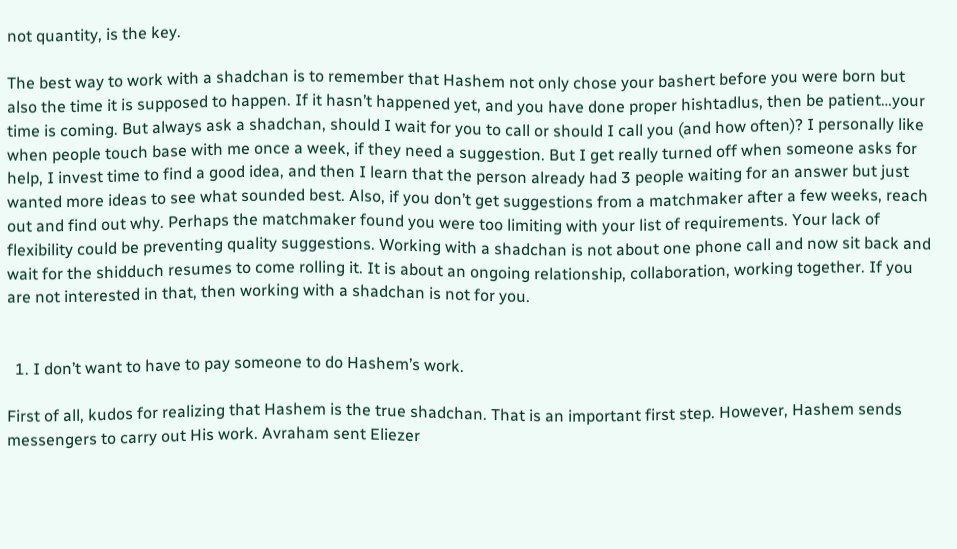not quantity, is the key.

The best way to work with a shadchan is to remember that Hashem not only chose your bashert before you were born but also the time it is supposed to happen. If it hasn’t happened yet, and you have done proper hishtadlus, then be patient…your time is coming. But always ask a shadchan, should I wait for you to call or should I call you (and how often)? I personally like when people touch base with me once a week, if they need a suggestion. But I get really turned off when someone asks for help, I invest time to find a good idea, and then I learn that the person already had 3 people waiting for an answer but just wanted more ideas to see what sounded best. Also, if you don’t get suggestions from a matchmaker after a few weeks, reach out and find out why. Perhaps the matchmaker found you were too limiting with your list of requirements. Your lack of flexibility could be preventing quality suggestions. Working with a shadchan is not about one phone call and now sit back and wait for the shidduch resumes to come rolling it. It is about an ongoing relationship, collaboration, working together. If you are not interested in that, then working with a shadchan is not for you.


  1. I don’t want to have to pay someone to do Hashem’s work.

First of all, kudos for realizing that Hashem is the true shadchan. That is an important first step. However, Hashem sends messengers to carry out His work. Avraham sent Eliezer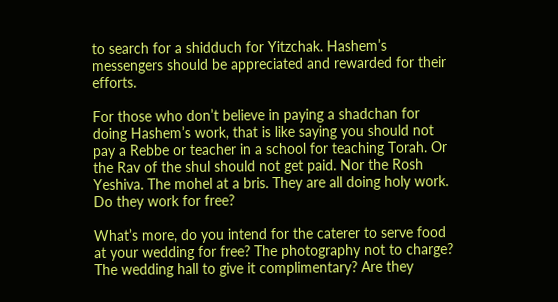to search for a shidduch for Yitzchak. Hashem’s messengers should be appreciated and rewarded for their efforts.

For those who don’t believe in paying a shadchan for doing Hashem’s work, that is like saying you should not pay a Rebbe or teacher in a school for teaching Torah. Or the Rav of the shul should not get paid. Nor the Rosh Yeshiva. The mohel at a bris. They are all doing holy work. Do they work for free?

What’s more, do you intend for the caterer to serve food at your wedding for free? The photography not to charge? The wedding hall to give it complimentary? Are they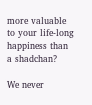more valuable to your life-long happiness than a shadchan?

We never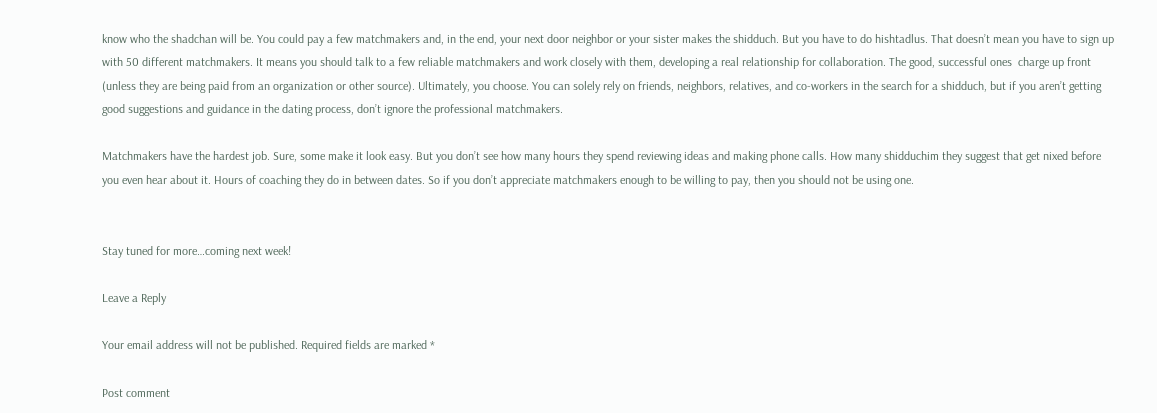know who the shadchan will be. You could pay a few matchmakers and, in the end, your next door neighbor or your sister makes the shidduch. But you have to do hishtadlus. That doesn’t mean you have to sign up with 50 different matchmakers. It means you should talk to a few reliable matchmakers and work closely with them, developing a real relationship for collaboration. The good, successful ones  charge up front (unless they are being paid from an organization or other source). Ultimately, you choose. You can solely rely on friends, neighbors, relatives, and co-workers in the search for a shidduch, but if you aren’t getting good suggestions and guidance in the dating process, don’t ignore the professional matchmakers.

Matchmakers have the hardest job. Sure, some make it look easy. But you don’t see how many hours they spend reviewing ideas and making phone calls. How many shidduchim they suggest that get nixed before you even hear about it. Hours of coaching they do in between dates. So if you don’t appreciate matchmakers enough to be willing to pay, then you should not be using one.


Stay tuned for more…coming next week!

Leave a Reply

Your email address will not be published. Required fields are marked *

Post comment